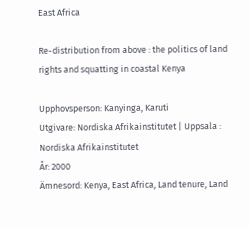East Africa

Re-distribution from above : the politics of land rights and squatting in coastal Kenya

Upphovsperson: Kanyinga, Karuti
Utgivare: Nordiska Afrikainstitutet | Uppsala : Nordiska Afrikainstitutet
År: 2000
Ämnesord: Kenya, East Africa, Land tenure, Land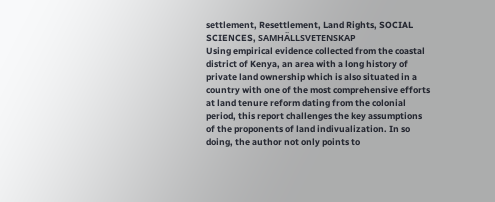settlement, Resettlement, Land Rights, SOCIAL SCIENCES, SAMHÄLLSVETENSKAP
Using empirical evidence collected from the coastal district of Kenya, an area with a long history of private land ownership which is also situated in a country with one of the most comprehensive efforts at land tenure reform dating from the colonial period, this report challenges the key assumptions of the proponents of land indivualization. In so doing, the author not only points to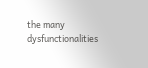the many dysfunctionalities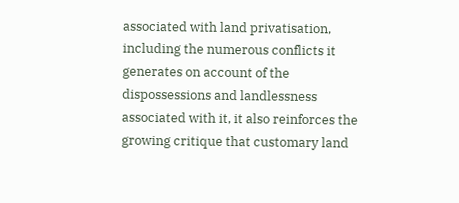associated with land privatisation, including the numerous conflicts it generates on account of the dispossessions and landlessness associated with it, it also reinforces the growing critique that customary land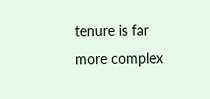tenure is far more complex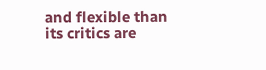and flexible than its critics are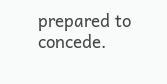prepared to concede.